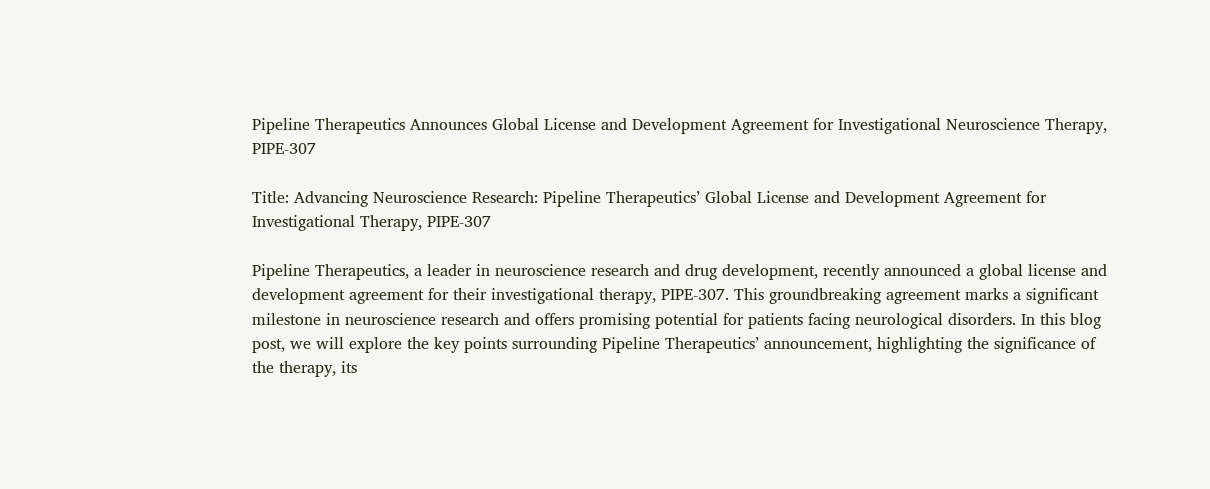Pipeline Therapeutics Announces Global License and Development Agreement for Investigational Neuroscience Therapy, PIPE-307

Title: Advancing Neuroscience Research: Pipeline Therapeutics’ Global License and Development Agreement for Investigational Therapy, PIPE-307

Pipeline Therapeutics, a leader in neuroscience research and drug development, recently announced a global license and development agreement for their investigational therapy, PIPE-307. This groundbreaking agreement marks a significant milestone in neuroscience research and offers promising potential for patients facing neurological disorders. In this blog post, we will explore the key points surrounding Pipeline Therapeutics’ announcement, highlighting the significance of the therapy, its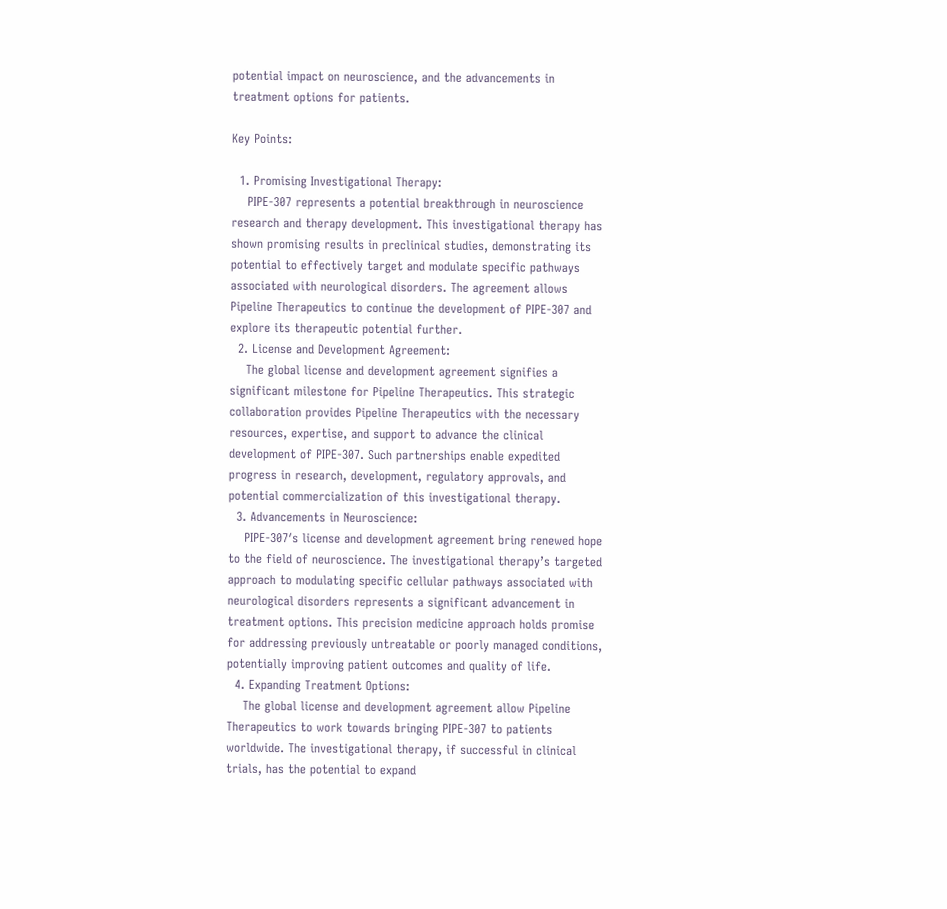potential impact on neuroscience, and the advancements in treatment options for patients.

Key Points:

  1. Promising Investigational Therapy:
    PIPE-307 represents a potential breakthrough in neuroscience research and therapy development. This investigational therapy has shown promising results in preclinical studies, demonstrating its potential to effectively target and modulate specific pathways associated with neurological disorders. The agreement allows Pipeline Therapeutics to continue the development of PIPE-307 and explore its therapeutic potential further.
  2. License and Development Agreement:
    The global license and development agreement signifies a significant milestone for Pipeline Therapeutics. This strategic collaboration provides Pipeline Therapeutics with the necessary resources, expertise, and support to advance the clinical development of PIPE-307. Such partnerships enable expedited progress in research, development, regulatory approvals, and potential commercialization of this investigational therapy.
  3. Advancements in Neuroscience:
    PIPE-307′s license and development agreement bring renewed hope to the field of neuroscience. The investigational therapy’s targeted approach to modulating specific cellular pathways associated with neurological disorders represents a significant advancement in treatment options. This precision medicine approach holds promise for addressing previously untreatable or poorly managed conditions, potentially improving patient outcomes and quality of life.
  4. Expanding Treatment Options:
    The global license and development agreement allow Pipeline Therapeutics to work towards bringing PIPE-307 to patients worldwide. The investigational therapy, if successful in clinical trials, has the potential to expand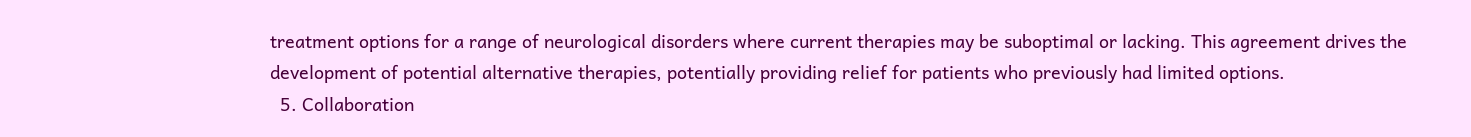treatment options for a range of neurological disorders where current therapies may be suboptimal or lacking. This agreement drives the development of potential alternative therapies, potentially providing relief for patients who previously had limited options.
  5. Collaboration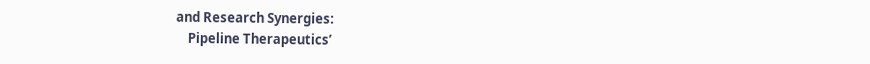and Research Synergies:
    Pipeline Therapeutics’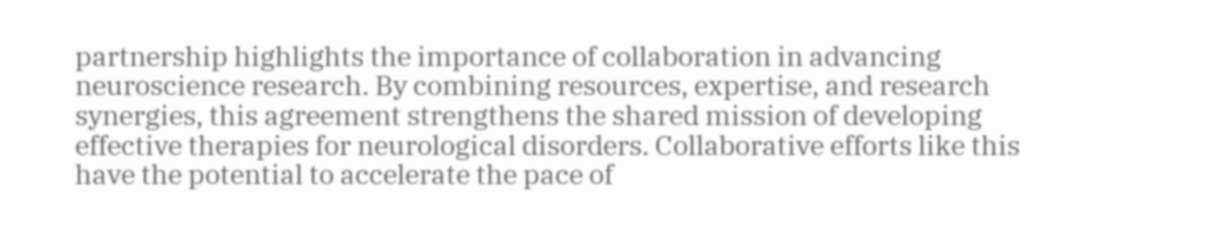partnership highlights the importance of collaboration in advancing neuroscience research. By combining resources, expertise, and research synergies, this agreement strengthens the shared mission of developing effective therapies for neurological disorders. Collaborative efforts like this have the potential to accelerate the pace of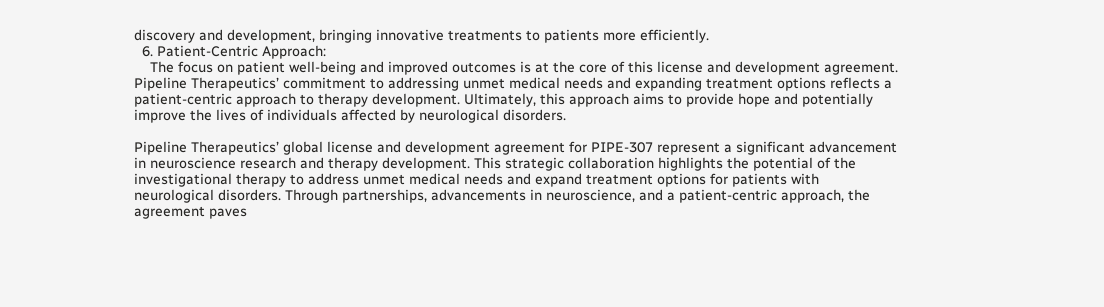discovery and development, bringing innovative treatments to patients more efficiently.
  6. Patient-Centric Approach:
    The focus on patient well-being and improved outcomes is at the core of this license and development agreement. Pipeline Therapeutics’ commitment to addressing unmet medical needs and expanding treatment options reflects a patient-centric approach to therapy development. Ultimately, this approach aims to provide hope and potentially improve the lives of individuals affected by neurological disorders.

Pipeline Therapeutics’ global license and development agreement for PIPE-307 represent a significant advancement in neuroscience research and therapy development. This strategic collaboration highlights the potential of the investigational therapy to address unmet medical needs and expand treatment options for patients with neurological disorders. Through partnerships, advancements in neuroscience, and a patient-centric approach, the agreement paves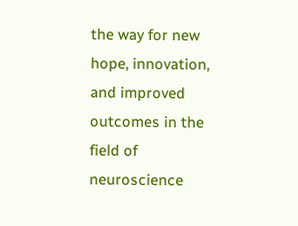the way for new hope, innovation, and improved outcomes in the field of neuroscience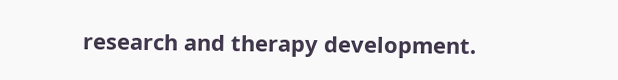research and therapy development.